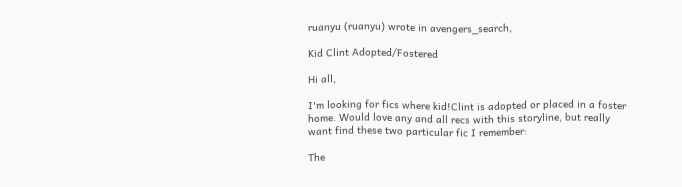ruanyu (ruanyu) wrote in avengers_search,

Kid Clint Adopted/Fostered

Hi all,

I'm looking for fics where kid!Clint is adopted or placed in a foster home. Would love any and all recs with this storyline, but really want find these two particular fic I remember:

The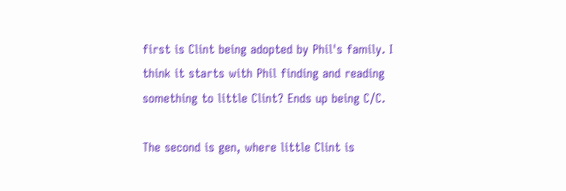first is Clint being adopted by Phil's family. I think it starts with Phil finding and reading something to little Clint? Ends up being C/C.

The second is gen, where little Clint is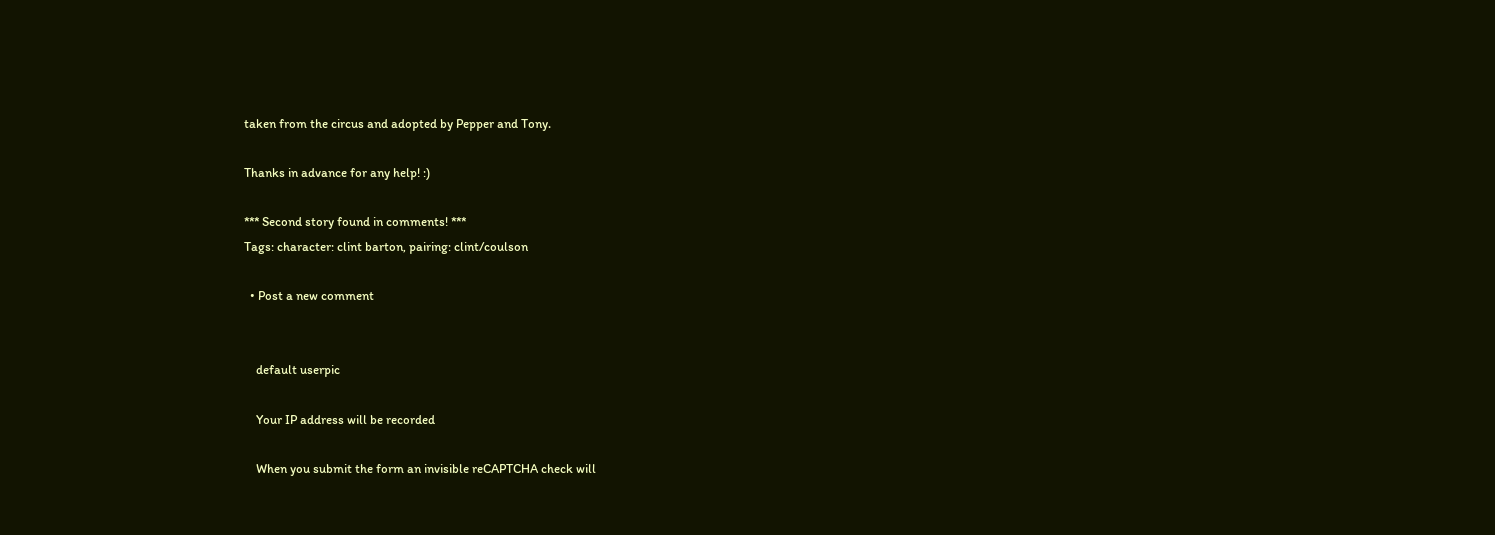taken from the circus and adopted by Pepper and Tony.

Thanks in advance for any help! :)

*** Second story found in comments! ***
Tags: character: clint barton, pairing: clint/coulson

  • Post a new comment


    default userpic

    Your IP address will be recorded

    When you submit the form an invisible reCAPTCHA check will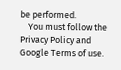be performed.
    You must follow the Privacy Policy and Google Terms of use.